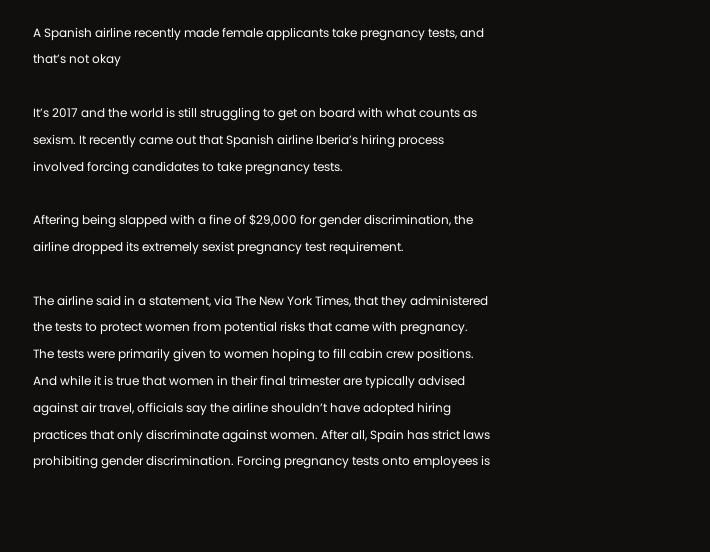A Spanish airline recently made female applicants take pregnancy tests, and that’s not okay

It’s 2017 and the world is still struggling to get on board with what counts as sexism. It recently came out that Spanish airline Iberia’s hiring process involved forcing candidates to take pregnancy tests.

Aftering being slapped with a fine of $29,000 for gender discrimination, the airline dropped its extremely sexist pregnancy test requirement.

The airline said in a statement, via The New York Times, that they administered the tests to protect women from potential risks that came with pregnancy. The tests were primarily given to women hoping to fill cabin crew positions. And while it is true that women in their final trimester are typically advised against air travel, officials say the airline shouldn’t have adopted hiring practices that only discriminate against women. After all, Spain has strict laws prohibiting gender discrimination. Forcing pregnancy tests onto employees is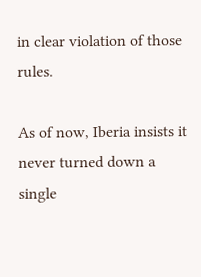in clear violation of those rules.

As of now, Iberia insists it never turned down a single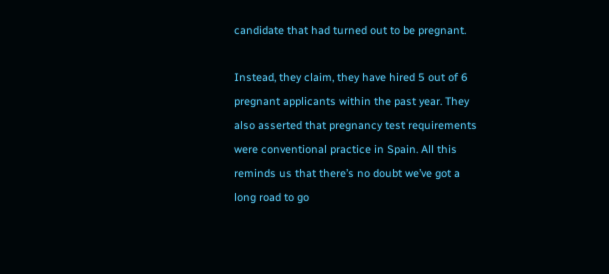candidate that had turned out to be pregnant.

Instead, they claim, they have hired 5 out of 6 pregnant applicants within the past year. They also asserted that pregnancy test requirements were conventional practice in Spain. All this reminds us that there’s no doubt we’ve got a long road to go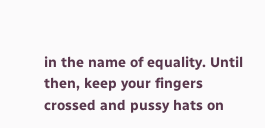in the name of equality. Until then, keep your fingers crossed and pussy hats on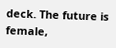deck. The future is female,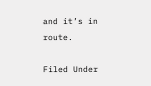and it’s in route.

Filed Under